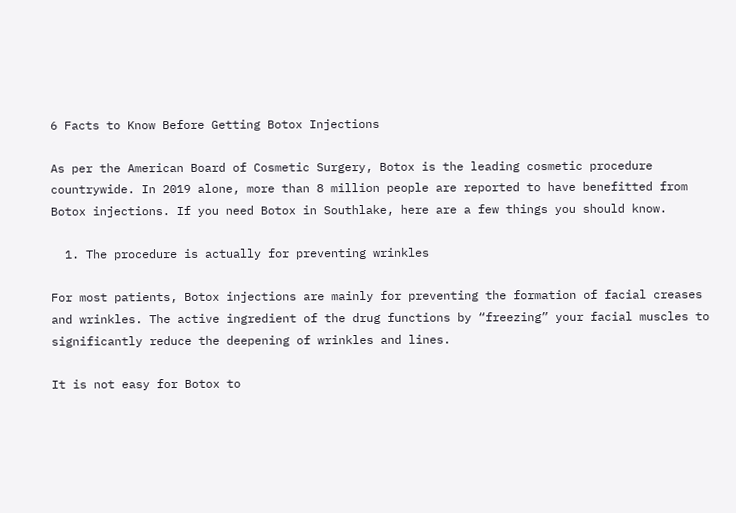6 Facts to Know Before Getting Botox Injections

As per the American Board of Cosmetic Surgery, Botox is the leading cosmetic procedure countrywide. In 2019 alone, more than 8 million people are reported to have benefitted from Botox injections. If you need Botox in Southlake, here are a few things you should know.

  1. The procedure is actually for preventing wrinkles

For most patients, Botox injections are mainly for preventing the formation of facial creases and wrinkles. The active ingredient of the drug functions by “freezing” your facial muscles to significantly reduce the deepening of wrinkles and lines.

It is not easy for Botox to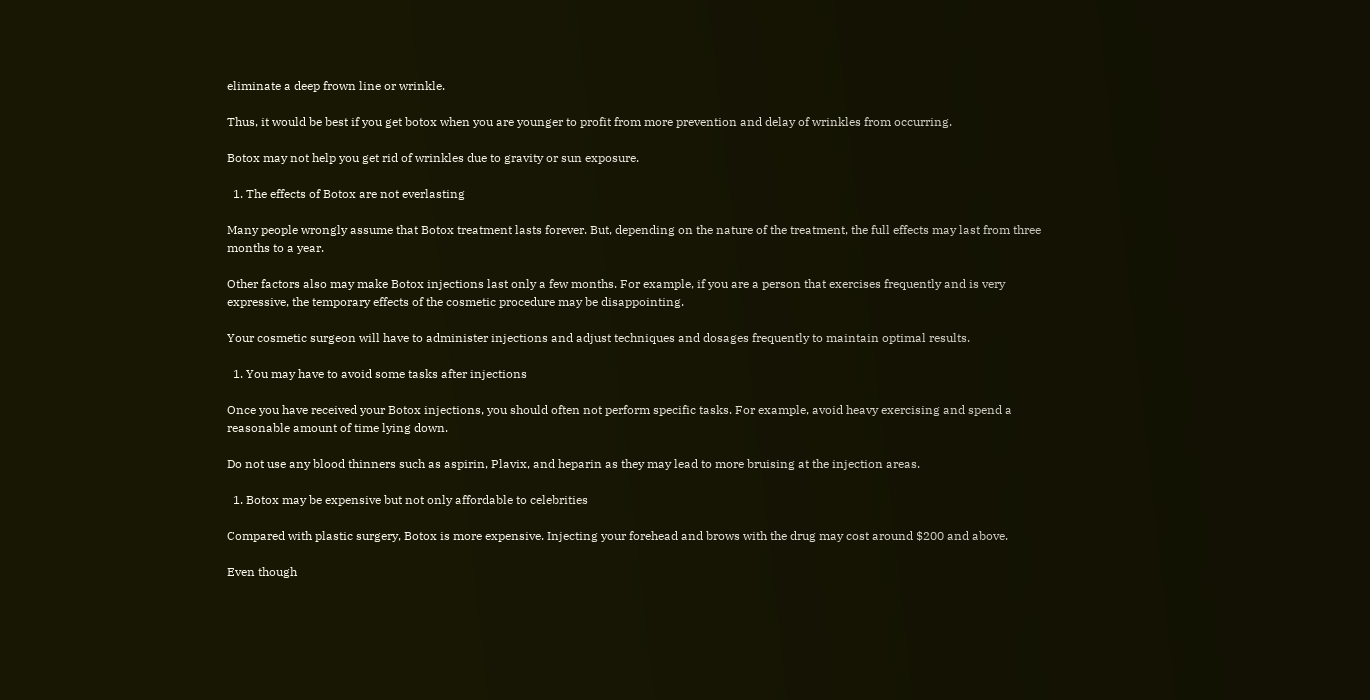eliminate a deep frown line or wrinkle.

Thus, it would be best if you get botox when you are younger to profit from more prevention and delay of wrinkles from occurring.

Botox may not help you get rid of wrinkles due to gravity or sun exposure.

  1. The effects of Botox are not everlasting

Many people wrongly assume that Botox treatment lasts forever. But, depending on the nature of the treatment, the full effects may last from three months to a year.

Other factors also may make Botox injections last only a few months. For example, if you are a person that exercises frequently and is very expressive, the temporary effects of the cosmetic procedure may be disappointing.

Your cosmetic surgeon will have to administer injections and adjust techniques and dosages frequently to maintain optimal results.

  1. You may have to avoid some tasks after injections

Once you have received your Botox injections, you should often not perform specific tasks. For example, avoid heavy exercising and spend a reasonable amount of time lying down.

Do not use any blood thinners such as aspirin, Plavix, and heparin as they may lead to more bruising at the injection areas.

  1. Botox may be expensive but not only affordable to celebrities

Compared with plastic surgery, Botox is more expensive. Injecting your forehead and brows with the drug may cost around $200 and above.

Even though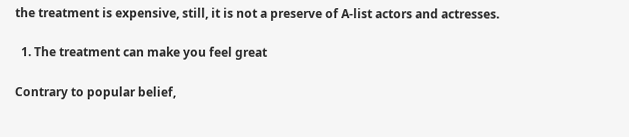the treatment is expensive, still, it is not a preserve of A-list actors and actresses.

  1. The treatment can make you feel great

Contrary to popular belief,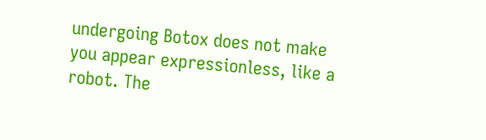undergoing Botox does not make you appear expressionless, like a robot. The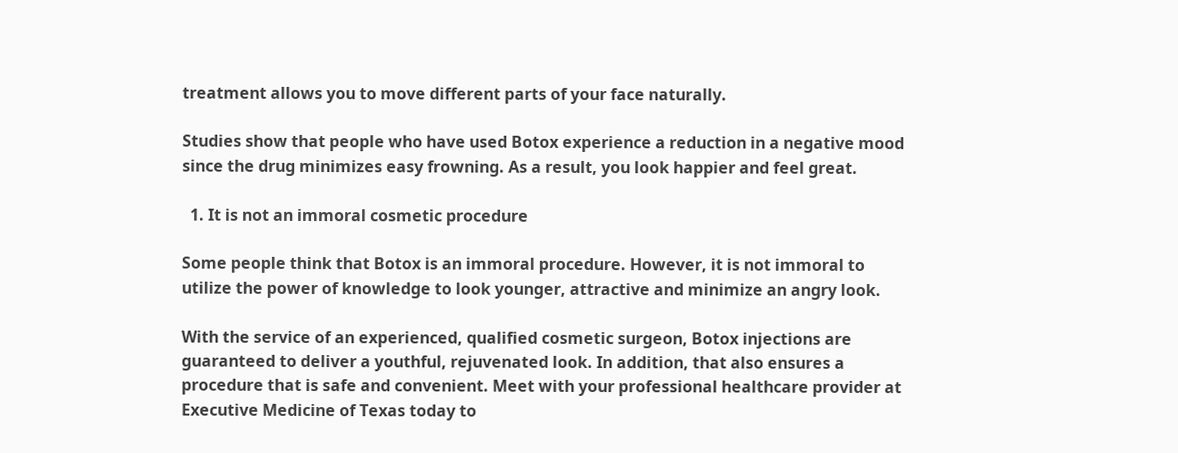treatment allows you to move different parts of your face naturally.

Studies show that people who have used Botox experience a reduction in a negative mood since the drug minimizes easy frowning. As a result, you look happier and feel great.

  1. It is not an immoral cosmetic procedure

Some people think that Botox is an immoral procedure. However, it is not immoral to utilize the power of knowledge to look younger, attractive and minimize an angry look.

With the service of an experienced, qualified cosmetic surgeon, Botox injections are guaranteed to deliver a youthful, rejuvenated look. In addition, that also ensures a procedure that is safe and convenient. Meet with your professional healthcare provider at Executive Medicine of Texas today to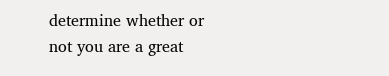determine whether or not you are a great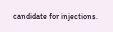candidate for injections.